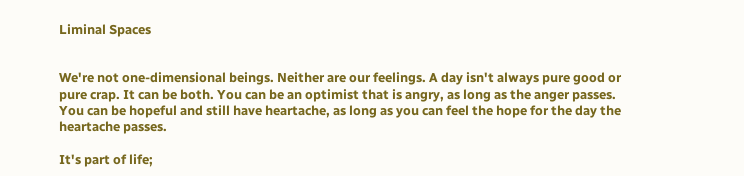Liminal Spaces


We're not one-dimensional beings. Neither are our feelings. A day isn't always pure good or pure crap. It can be both. You can be an optimist that is angry, as long as the anger passes. You can be hopeful and still have heartache, as long as you can feel the hope for the day the heartache passes.

It's part of life;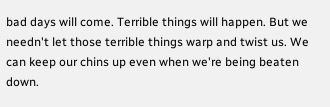bad days will come. Terrible things will happen. But we needn't let those terrible things warp and twist us. We can keep our chins up even when we're being beaten down.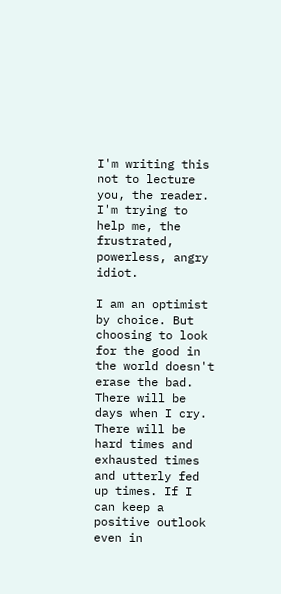I'm writing this not to lecture you, the reader. I'm trying to help me, the frustrated, powerless, angry idiot.

I am an optimist by choice. But choosing to look for the good in the world doesn't erase the bad. There will be days when I cry. There will be hard times and exhausted times and utterly fed up times. If I can keep a positive outlook even in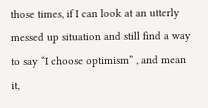those times, if I can look at an utterly messed up situation and still find a way to say “I choose optimism” , and mean it,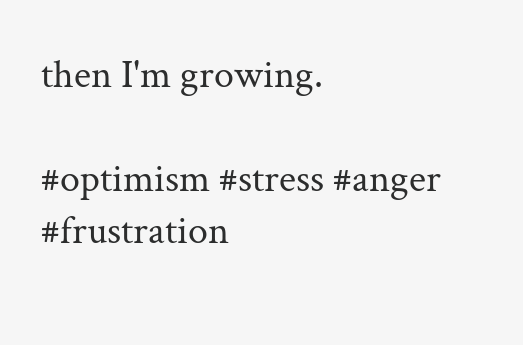then I'm growing.

#optimism #stress #anger #frustration